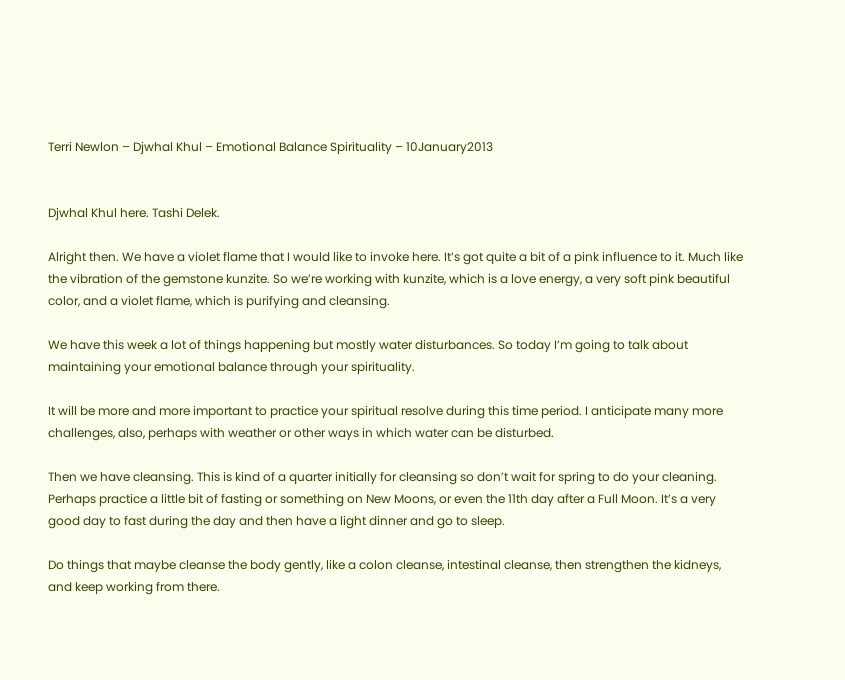Terri Newlon – Djwhal Khul – Emotional Balance Spirituality – 10January2013


Djwhal Khul here. Tashi Delek.

Alright then. We have a violet flame that I would like to invoke here. It’s got quite a bit of a pink influence to it. Much like the vibration of the gemstone kunzite. So we’re working with kunzite, which is a love energy, a very soft pink beautiful color, and a violet flame, which is purifying and cleansing.

We have this week a lot of things happening but mostly water disturbances. So today I’m going to talk about maintaining your emotional balance through your spirituality.

It will be more and more important to practice your spiritual resolve during this time period. I anticipate many more challenges, also, perhaps with weather or other ways in which water can be disturbed.

Then we have cleansing. This is kind of a quarter initially for cleansing so don’t wait for spring to do your cleaning. Perhaps practice a little bit of fasting or something on New Moons, or even the 11th day after a Full Moon. It’s a very good day to fast during the day and then have a light dinner and go to sleep.

Do things that maybe cleanse the body gently, like a colon cleanse, intestinal cleanse, then strengthen the kidneys, and keep working from there.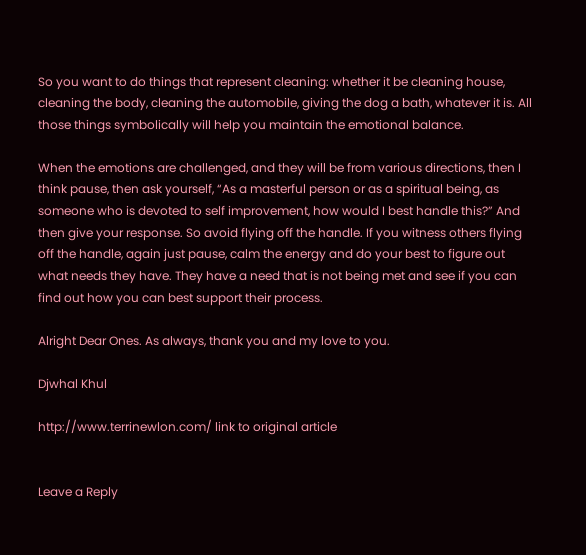So you want to do things that represent cleaning: whether it be cleaning house, cleaning the body, cleaning the automobile, giving the dog a bath, whatever it is. All those things symbolically will help you maintain the emotional balance.

When the emotions are challenged, and they will be from various directions, then I think pause, then ask yourself, “As a masterful person or as a spiritual being, as someone who is devoted to self improvement, how would I best handle this?” And then give your response. So avoid flying off the handle. If you witness others flying off the handle, again just pause, calm the energy and do your best to figure out what needs they have. They have a need that is not being met and see if you can find out how you can best support their process.

Alright Dear Ones. As always, thank you and my love to you.

Djwhal Khul

http://www.terrinewlon.com/ link to original article


Leave a Reply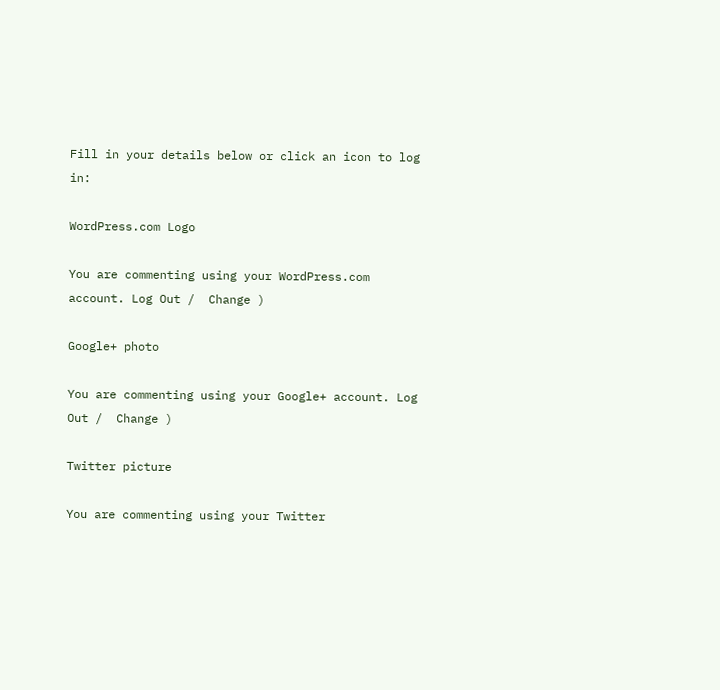Fill in your details below or click an icon to log in:

WordPress.com Logo

You are commenting using your WordPress.com account. Log Out /  Change )

Google+ photo

You are commenting using your Google+ account. Log Out /  Change )

Twitter picture

You are commenting using your Twitter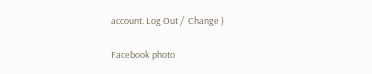account. Log Out /  Change )

Facebook photo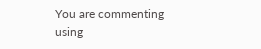You are commenting using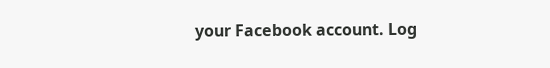your Facebook account. Log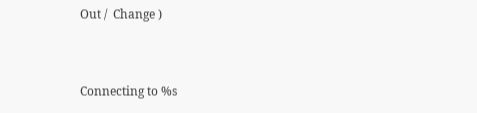Out /  Change )


Connecting to %s